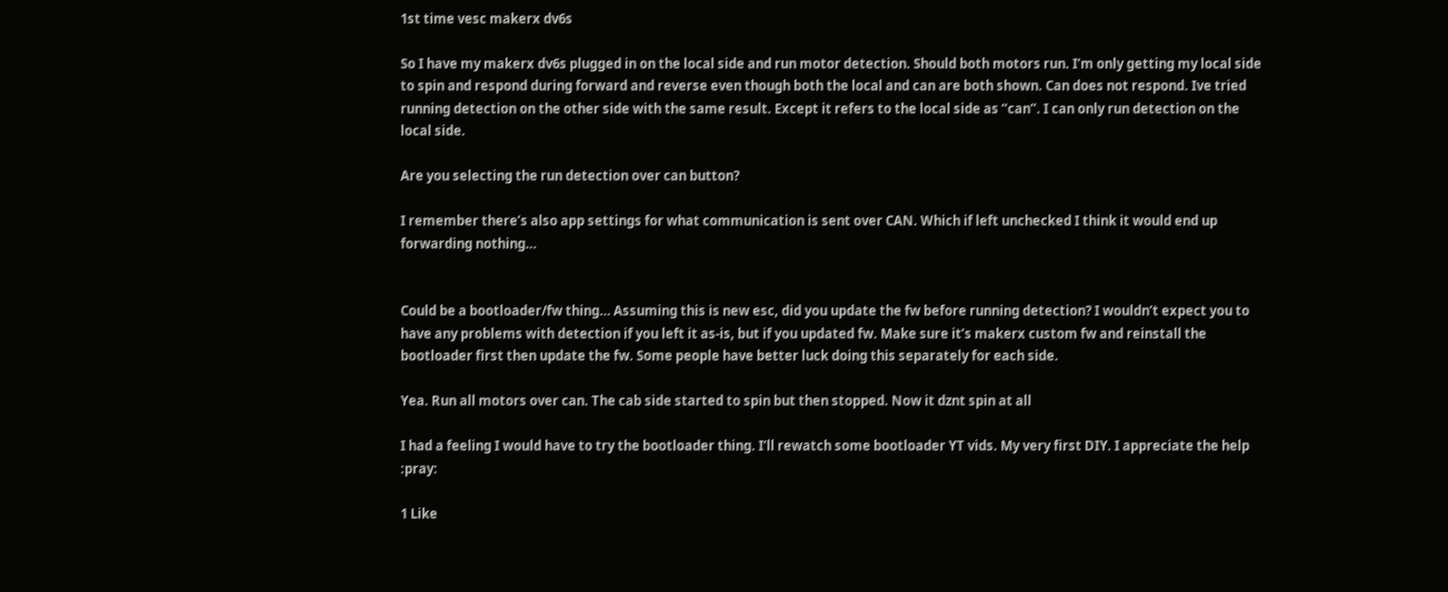1st time vesc makerx dv6s

So I have my makerx dv6s plugged in on the local side and run motor detection. Should both motors run. I’m only getting my local side to spin and respond during forward and reverse even though both the local and can are both shown. Can does not respond. Ive tried running detection on the other side with the same result. Except it refers to the local side as “can”. I can only run detection on the local side.

Are you selecting the run detection over can button?

I remember there’s also app settings for what communication is sent over CAN. Which if left unchecked I think it would end up forwarding nothing…


Could be a bootloader/fw thing… Assuming this is new esc, did you update the fw before running detection? I wouldn’t expect you to have any problems with detection if you left it as-is, but if you updated fw. Make sure it’s makerx custom fw and reinstall the bootloader first then update the fw. Some people have better luck doing this separately for each side.

Yea. Run all motors over can. The cab side started to spin but then stopped. Now it dznt spin at all

I had a feeling I would have to try the bootloader thing. I’ll rewatch some bootloader YT vids. My very first DIY. I appreciate the help :pray:

1 Like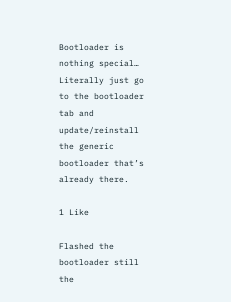Bootloader is nothing special… Literally just go to the bootloader tab and update/reinstall the generic bootloader that’s already there.

1 Like

Flashed the bootloader still the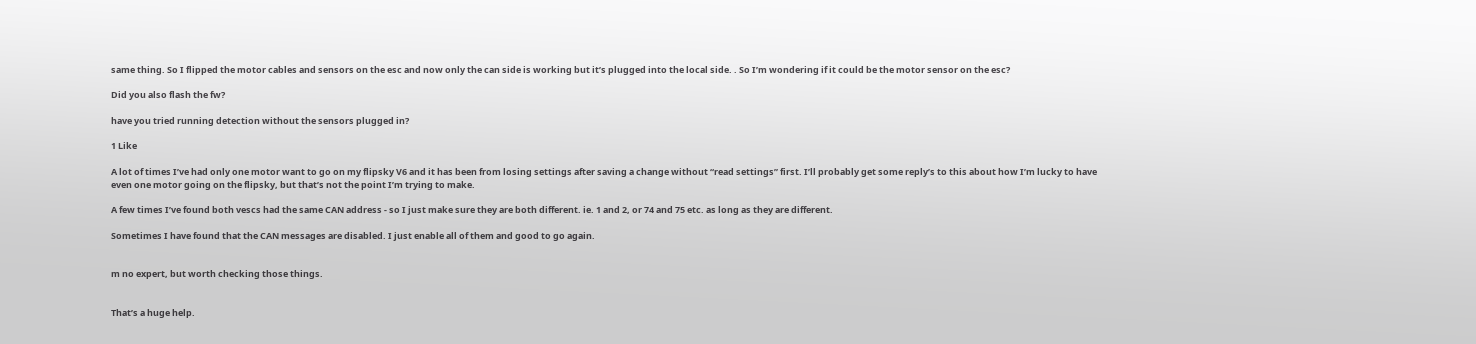same thing. So I flipped the motor cables and sensors on the esc and now only the can side is working but it’s plugged into the local side. . So I’m wondering if it could be the motor sensor on the esc?

Did you also flash the fw?

have you tried running detection without the sensors plugged in?

1 Like

A lot of times I’ve had only one motor want to go on my flipsky V6 and it has been from losing settings after saving a change without “read settings” first. I’ll probably get some reply’s to this about how I’m lucky to have even one motor going on the flipsky, but that’s not the point I’m trying to make.

A few times I’ve found both vescs had the same CAN address - so I just make sure they are both different. ie. 1 and 2, or 74 and 75 etc. as long as they are different.

Sometimes I have found that the CAN messages are disabled. I just enable all of them and good to go again.


m no expert, but worth checking those things.


That’s a huge help.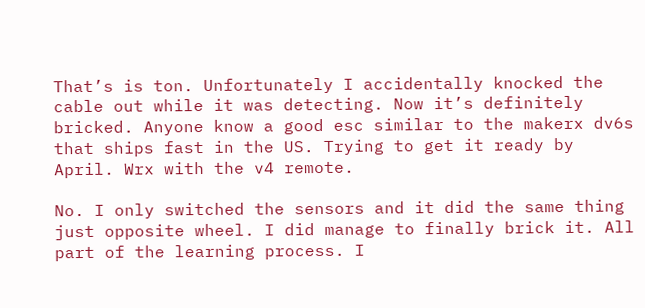That’s is ton. Unfortunately I accidentally knocked the cable out while it was detecting. Now it’s definitely bricked. Anyone know a good esc similar to the makerx dv6s that ships fast in the US. Trying to get it ready by April. Wrx with the v4 remote.

No. I only switched the sensors and it did the same thing just opposite wheel. I did manage to finally brick it. All part of the learning process. I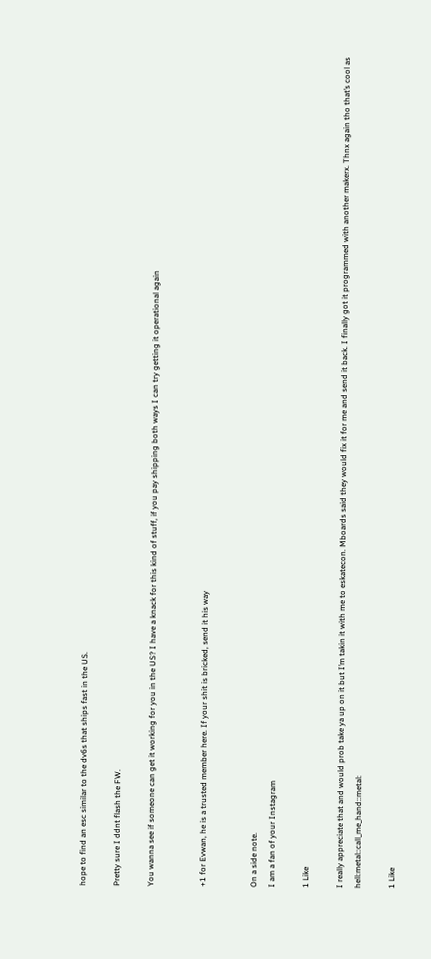hope to find an esc similar to the dv6s that ships fast in the US.

Pretty sure I ddnt flash the FW.

You wanna see if someone can get it working for you in the US? I have a knack for this kind of stuff, if you pay shipping both ways I can try getting it operational again


+1 for Evwan, he is a trusted member here. If your shit is bricked, send it his way


On a side note.
I am a fan of your Instagram

1 Like

I really appreciate that and would prob take ya up on it but I’m takin it with me to eskatecon. Mboards said they would fix it for me and send it back. I finally got it programmed with another makerx. Thnx again tho that’s cool as hell:metal::call_me_hand::metal:

1 Like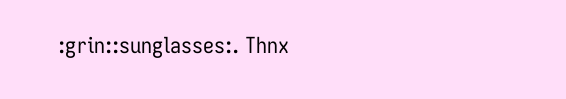:grin::sunglasses:. Thnx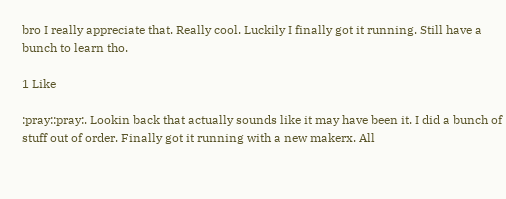bro I really appreciate that. Really cool. Luckily I finally got it running. Still have a bunch to learn tho.

1 Like

:pray::pray:. Lookin back that actually sounds like it may have been it. I did a bunch of stuff out of order. Finally got it running with a new makerx. All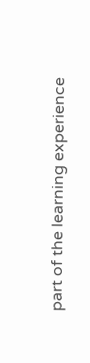part of the learning experience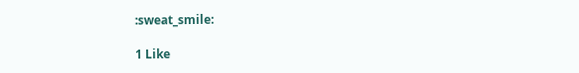:sweat_smile:

1 Like